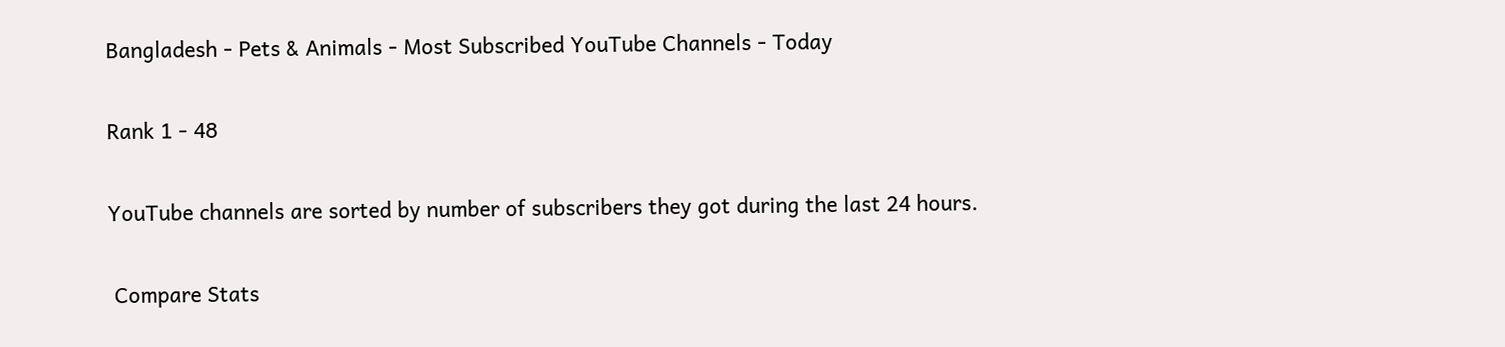Bangladesh - Pets & Animals - Most Subscribed YouTube Channels - Today

Rank 1 - 48

YouTube channels are sorted by number of subscribers they got during the last 24 hours.

 Compare Stats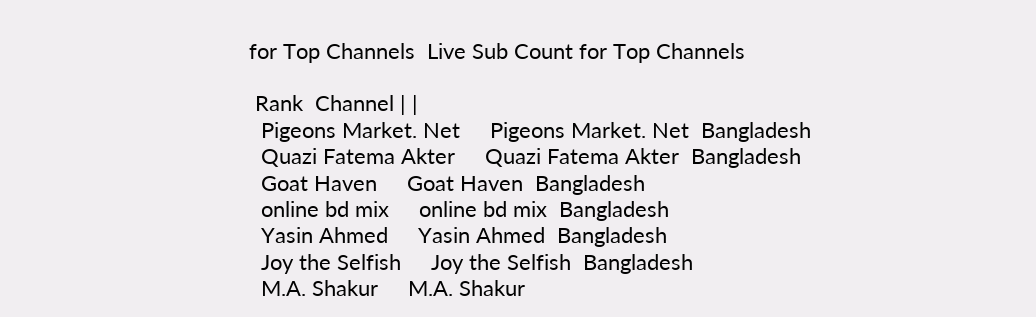for Top Channels  Live Sub Count for Top Channels

 Rank  Channel | |
  Pigeons Market. Net     Pigeons Market. Net  Bangladesh
  Quazi Fatema Akter     Quazi Fatema Akter  Bangladesh
  Goat Haven     Goat Haven  Bangladesh
  online bd mix     online bd mix  Bangladesh
  Yasin Ahmed     Yasin Ahmed  Bangladesh
  Joy the Selfish     Joy the Selfish  Bangladesh
  M.A. Shakur     M.A. Shakur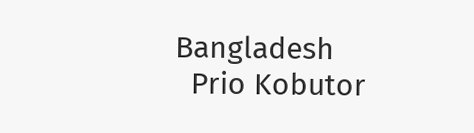Bangladesh
  Prio Kobutor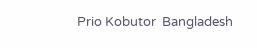Prio Kobutor  Bangladesh